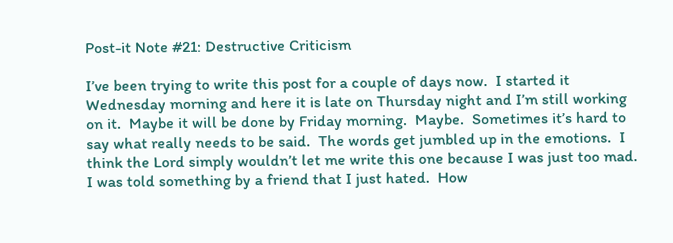Post-it Note #21: Destructive Criticism

I’ve been trying to write this post for a couple of days now.  I started it Wednesday morning and here it is late on Thursday night and I’m still working on it.  Maybe it will be done by Friday morning.  Maybe.  Sometimes it’s hard to say what really needs to be said.  The words get jumbled up in the emotions.  I think the Lord simply wouldn’t let me write this one because I was just too mad.  I was told something by a friend that I just hated.  How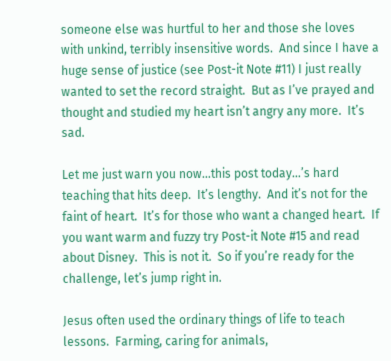someone else was hurtful to her and those she loves with unkind, terribly insensitive words.  And since I have a huge sense of justice (see Post-it Note #11) I just really wanted to set the record straight.  But as I’ve prayed and thought and studied my heart isn’t angry any more.  It’s sad.

Let me just warn you now…this post today…’s hard teaching that hits deep.  It’s lengthy.  And it’s not for the faint of heart.  It’s for those who want a changed heart.  If you want warm and fuzzy try Post-it Note #15 and read about Disney.  This is not it.  So if you’re ready for the challenge, let’s jump right in.

Jesus often used the ordinary things of life to teach lessons.  Farming, caring for animals,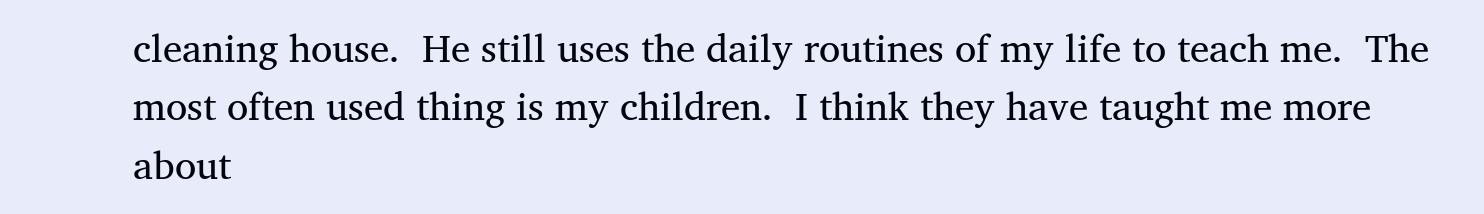cleaning house.  He still uses the daily routines of my life to teach me.  The most often used thing is my children.  I think they have taught me more about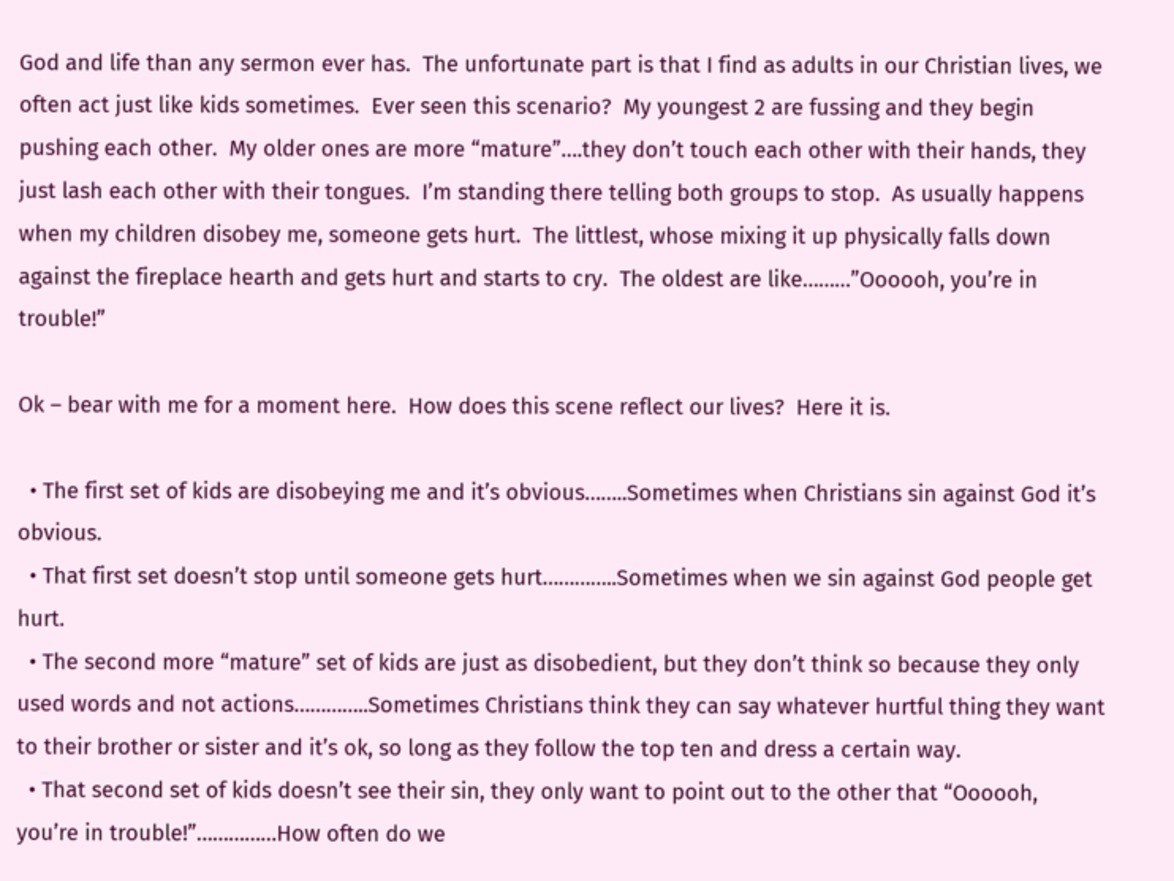God and life than any sermon ever has.  The unfortunate part is that I find as adults in our Christian lives, we often act just like kids sometimes.  Ever seen this scenario?  My youngest 2 are fussing and they begin pushing each other.  My older ones are more “mature”….they don’t touch each other with their hands, they just lash each other with their tongues.  I’m standing there telling both groups to stop.  As usually happens when my children disobey me, someone gets hurt.  The littlest, whose mixing it up physically falls down against the fireplace hearth and gets hurt and starts to cry.  The oldest are like………”Oooooh, you’re in trouble!”

Ok – bear with me for a moment here.  How does this scene reflect our lives?  Here it is.

  • The first set of kids are disobeying me and it’s obvious……..Sometimes when Christians sin against God it’s obvious.
  • That first set doesn’t stop until someone gets hurt…………..Sometimes when we sin against God people get hurt.
  • The second more “mature” set of kids are just as disobedient, but they don’t think so because they only used words and not actions…………..Sometimes Christians think they can say whatever hurtful thing they want to their brother or sister and it’s ok, so long as they follow the top ten and dress a certain way.
  • That second set of kids doesn’t see their sin, they only want to point out to the other that “Oooooh, you’re in trouble!”……………How often do we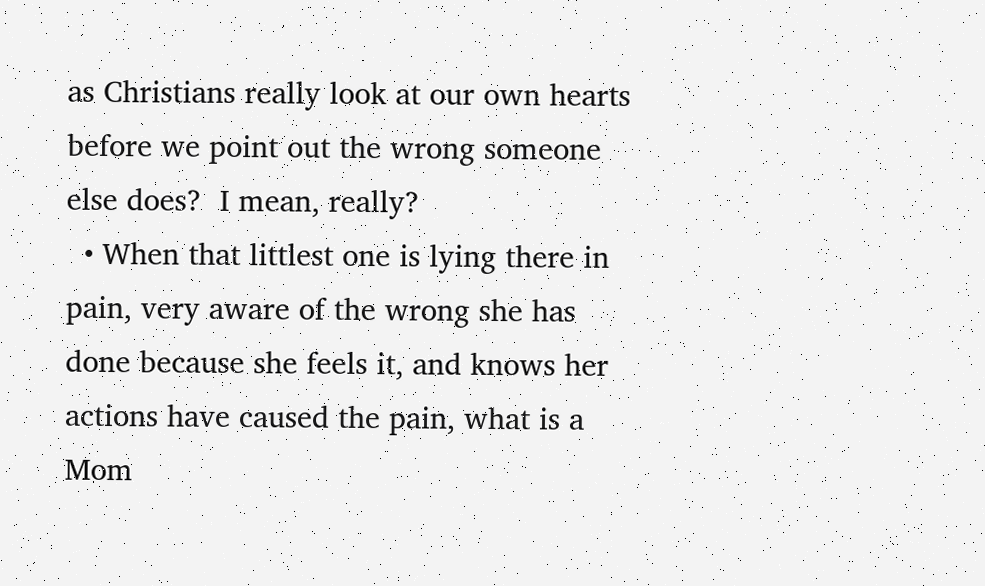as Christians really look at our own hearts before we point out the wrong someone else does?  I mean, really?
  • When that littlest one is lying there in pain, very aware of the wrong she has done because she feels it, and knows her actions have caused the pain, what is a Mom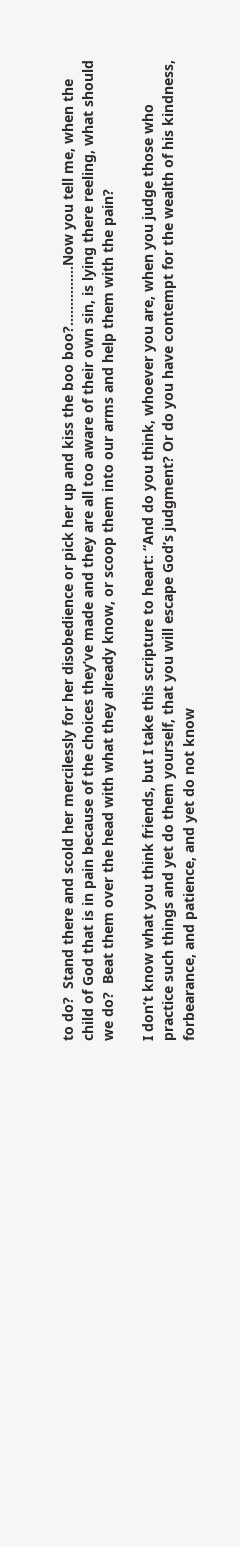to do?  Stand there and scold her mercilessly for her disobedience or pick her up and kiss the boo boo?……………Now you tell me, when the child of God that is in pain because of the choices they’ve made and they are all too aware of their own sin, is lying there reeling, what should we do?  Beat them over the head with what they already know, or scoop them into our arms and help them with the pain?

I don’t know what you think friends, but I take this scripture to heart: “And do you think, whoever you are, when you judge those who practice such things and yet do them yourself, that you will escape God’s judgment? Or do you have contempt for the wealth of his kindness, forbearance, and patience, and yet do not know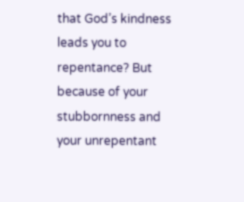that God’s kindness leads you to repentance? But because of your stubbornness and your unrepentant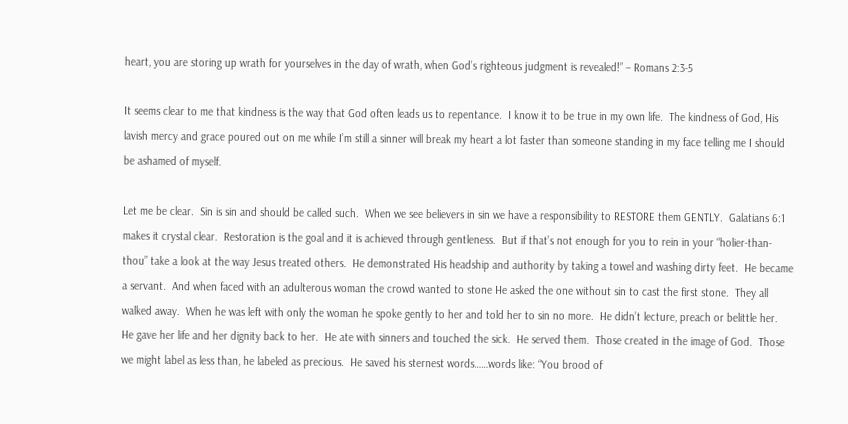heart, you are storing up wrath for yourselves in the day of wrath, when God’s righteous judgment is revealed!” – Romans 2:3-5

It seems clear to me that kindness is the way that God often leads us to repentance.  I know it to be true in my own life.  The kindness of God, His lavish mercy and grace poured out on me while I’m still a sinner will break my heart a lot faster than someone standing in my face telling me I should be ashamed of myself.

Let me be clear.  Sin is sin and should be called such.  When we see believers in sin we have a responsibility to RESTORE them GENTLY.  Galatians 6:1 makes it crystal clear.  Restoration is the goal and it is achieved through gentleness.  But if that’s not enough for you to rein in your “holier-than-thou” take a look at the way Jesus treated others.  He demonstrated His headship and authority by taking a towel and washing dirty feet.  He became a servant.  And when faced with an adulterous woman the crowd wanted to stone He asked the one without sin to cast the first stone.  They all walked away.  When he was left with only the woman he spoke gently to her and told her to sin no more.  He didn’t lecture, preach or belittle her.  He gave her life and her dignity back to her.  He ate with sinners and touched the sick.  He served them.  Those created in the image of God.  Those we might label as less than, he labeled as precious.  He saved his sternest words……words like: “You brood of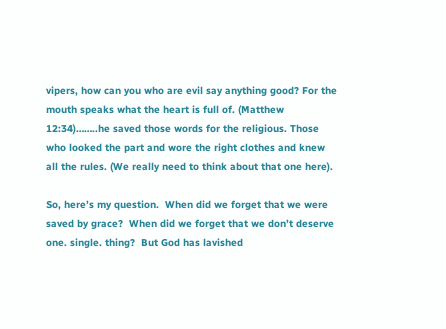vipers, how can you who are evil say anything good? For the mouth speaks what the heart is full of. (Matthew 12:34)……..he saved those words for the religious. Those who looked the part and wore the right clothes and knew all the rules. (We really need to think about that one here).

So, here’s my question.  When did we forget that we were saved by grace?  When did we forget that we don’t deserve one. single. thing?  But God has lavished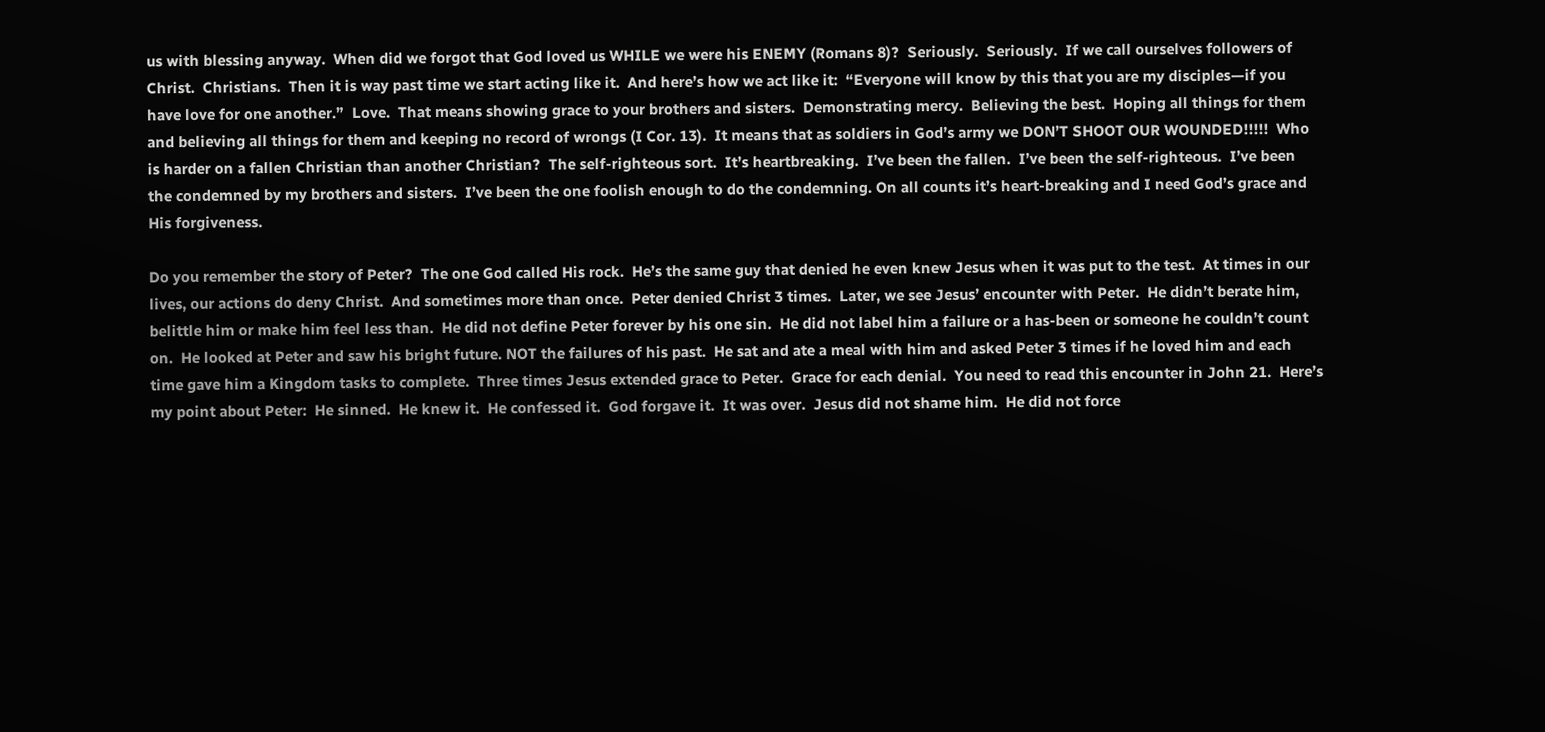us with blessing anyway.  When did we forgot that God loved us WHILE we were his ENEMY (Romans 8)?  Seriously.  Seriously.  If we call ourselves followers of Christ.  Christians.  Then it is way past time we start acting like it.  And here’s how we act like it:  “Everyone will know by this that you are my disciples—if you have love for one another.”  Love.  That means showing grace to your brothers and sisters.  Demonstrating mercy.  Believing the best.  Hoping all things for them and believing all things for them and keeping no record of wrongs (I Cor. 13).  It means that as soldiers in God’s army we DON’T SHOOT OUR WOUNDED!!!!!  Who is harder on a fallen Christian than another Christian?  The self-righteous sort.  It’s heartbreaking.  I’ve been the fallen.  I’ve been the self-righteous.  I’ve been the condemned by my brothers and sisters.  I’ve been the one foolish enough to do the condemning. On all counts it’s heart-breaking and I need God’s grace and His forgiveness.

Do you remember the story of Peter?  The one God called His rock.  He’s the same guy that denied he even knew Jesus when it was put to the test.  At times in our lives, our actions do deny Christ.  And sometimes more than once.  Peter denied Christ 3 times.  Later, we see Jesus’ encounter with Peter.  He didn’t berate him, belittle him or make him feel less than.  He did not define Peter forever by his one sin.  He did not label him a failure or a has-been or someone he couldn’t count on.  He looked at Peter and saw his bright future. NOT the failures of his past.  He sat and ate a meal with him and asked Peter 3 times if he loved him and each time gave him a Kingdom tasks to complete.  Three times Jesus extended grace to Peter.  Grace for each denial.  You need to read this encounter in John 21.  Here’s my point about Peter:  He sinned.  He knew it.  He confessed it.  God forgave it.  It was over.  Jesus did not shame him.  He did not force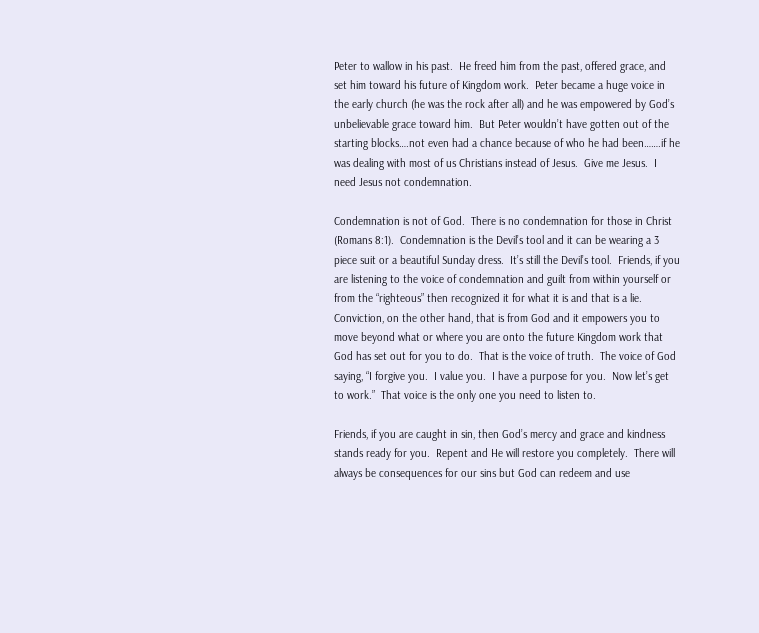Peter to wallow in his past.  He freed him from the past, offered grace, and set him toward his future of Kingdom work.  Peter became a huge voice in the early church (he was the rock after all) and he was empowered by God’s unbelievable grace toward him.  But Peter wouldn’t have gotten out of the starting blocks….not even had a chance because of who he had been…….if he was dealing with most of us Christians instead of Jesus.  Give me Jesus.  I need Jesus not condemnation.

Condemnation is not of God.  There is no condemnation for those in Christ (Romans 8:1).  Condemnation is the Devil’s tool and it can be wearing a 3 piece suit or a beautiful Sunday dress.  It’s still the Devil’s tool.  Friends, if you are listening to the voice of condemnation and guilt from within yourself or from the “righteous” then recognized it for what it is and that is a lie.  Conviction, on the other hand, that is from God and it empowers you to move beyond what or where you are onto the future Kingdom work that God has set out for you to do.  That is the voice of truth.  The voice of God saying, “I forgive you.  I value you.  I have a purpose for you.  Now let’s get to work.”  That voice is the only one you need to listen to.

Friends, if you are caught in sin, then God’s mercy and grace and kindness stands ready for you.  Repent and He will restore you completely.  There will always be consequences for our sins but God can redeem and use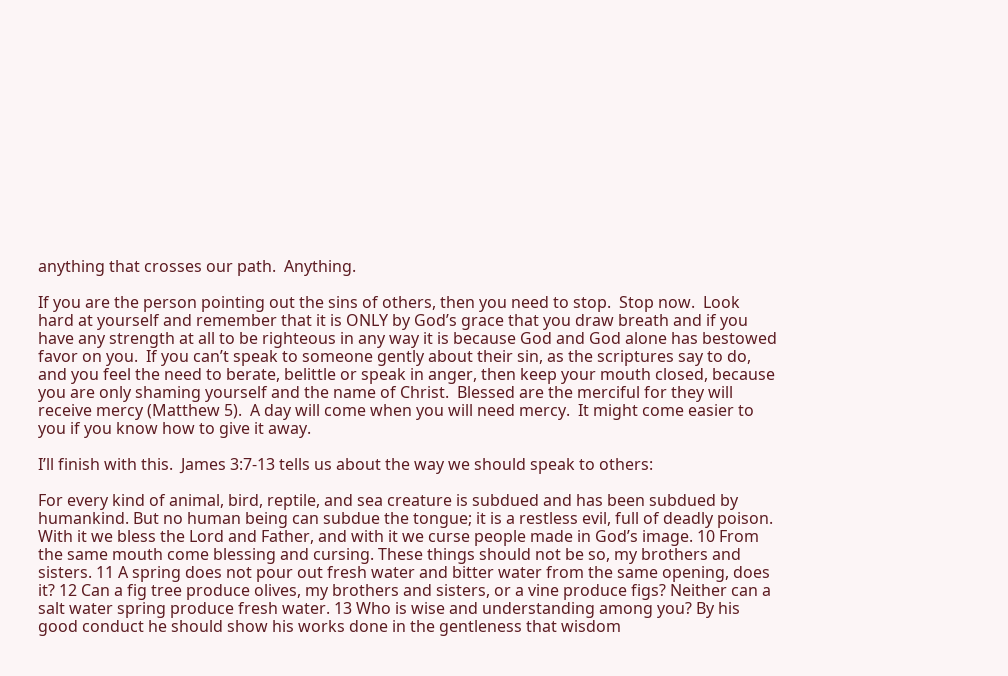anything that crosses our path.  Anything.

If you are the person pointing out the sins of others, then you need to stop.  Stop now.  Look hard at yourself and remember that it is ONLY by God’s grace that you draw breath and if you have any strength at all to be righteous in any way it is because God and God alone has bestowed favor on you.  If you can’t speak to someone gently about their sin, as the scriptures say to do, and you feel the need to berate, belittle or speak in anger, then keep your mouth closed, because you are only shaming yourself and the name of Christ.  Blessed are the merciful for they will receive mercy (Matthew 5).  A day will come when you will need mercy.  It might come easier to you if you know how to give it away.

I’ll finish with this.  James 3:7-13 tells us about the way we should speak to others:

For every kind of animal, bird, reptile, and sea creature is subdued and has been subdued by humankind. But no human being can subdue the tongue; it is a restless evil, full of deadly poison. With it we bless the Lord and Father, and with it we curse people made in God’s image. 10 From the same mouth come blessing and cursing. These things should not be so, my brothers and sisters. 11 A spring does not pour out fresh water and bitter water from the same opening, does it? 12 Can a fig tree produce olives, my brothers and sisters, or a vine produce figs? Neither can a salt water spring produce fresh water. 13 Who is wise and understanding among you? By his good conduct he should show his works done in the gentleness that wisdom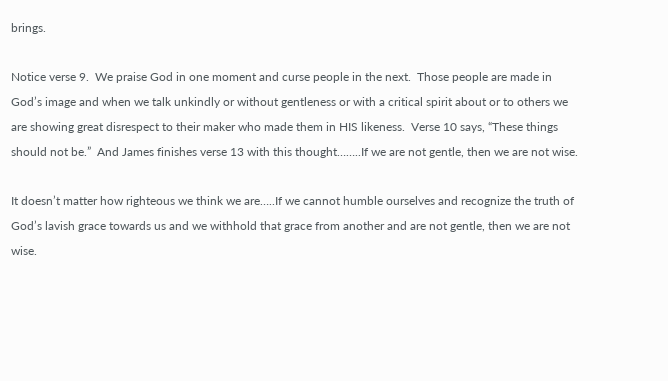brings.

Notice verse 9.  We praise God in one moment and curse people in the next.  Those people are made in God’s image and when we talk unkindly or without gentleness or with a critical spirit about or to others we are showing great disrespect to their maker who made them in HIS likeness.  Verse 10 says, “These things should not be.”  And James finishes verse 13 with this thought……..If we are not gentle, then we are not wise.

It doesn’t matter how righteous we think we are…..If we cannot humble ourselves and recognize the truth of God’s lavish grace towards us and we withhold that grace from another and are not gentle, then we are not wise.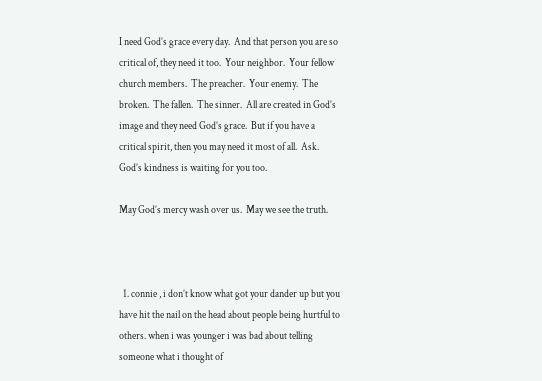I need God’s grace every day.  And that person you are so critical of, they need it too.  Your neighbor.  Your fellow church members.  The preacher.  Your enemy.  The broken.  The fallen.  The sinner.  All are created in God’s image and they need God’s grace.  But if you have a critical spirit, then you may need it most of all.  Ask.  God’s kindness is waiting for you too.

May God’s mercy wash over us.  May we see the truth.



  1. connie , i don’t know what got your dander up but you have hit the nail on the head about people being hurtful to others. when i was younger i was bad about telling someone what i thought of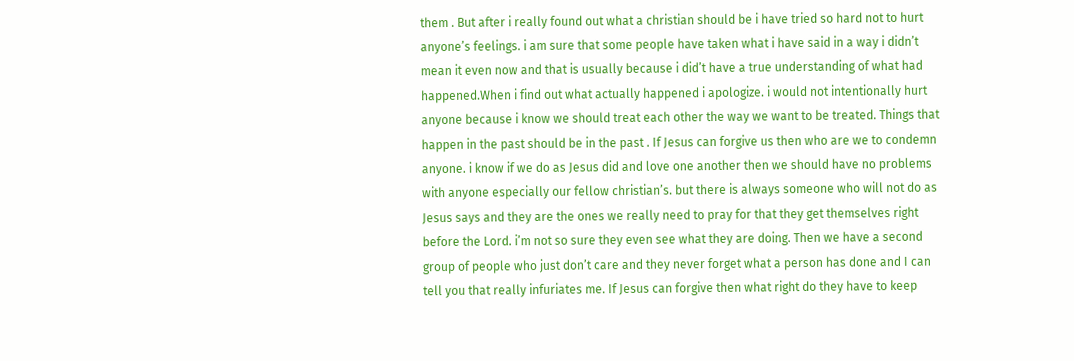them . But after i really found out what a christian should be i have tried so hard not to hurt anyone’s feelings. i am sure that some people have taken what i have said in a way i didn’t mean it even now and that is usually because i did’t have a true understanding of what had happened.When i find out what actually happened i apologize. i would not intentionally hurt anyone because i know we should treat each other the way we want to be treated. Things that happen in the past should be in the past . If Jesus can forgive us then who are we to condemn anyone. i know if we do as Jesus did and love one another then we should have no problems with anyone especially our fellow christian’s. but there is always someone who will not do as Jesus says and they are the ones we really need to pray for that they get themselves right before the Lord. i’m not so sure they even see what they are doing. Then we have a second group of people who just don’t care and they never forget what a person has done and I can tell you that really infuriates me. If Jesus can forgive then what right do they have to keep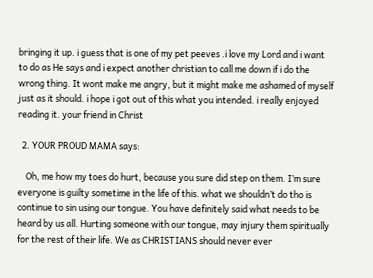bringing it up. i guess that is one of my pet peeves .i love my Lord and i want to do as He says and i expect another christian to call me down if i do the wrong thing. It wont make me angry, but it might make me ashamed of myself just as it should. i hope i got out of this what you intended. i really enjoyed reading it. your friend in Christ

  2. YOUR PROUD MAMA says:

    Oh, me how my toes do hurt, because you sure did step on them. I’m sure everyone is guilty sometime in the life of this. what we shouldn’t do tho is continue to sin using our tongue. You have definitely said what needs to be heard by us all. Hurting someone with our tongue, may injury them spiritually for the rest of their life. We as CHRISTIANS should never ever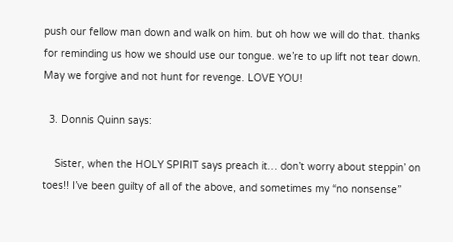push our fellow man down and walk on him. but oh how we will do that. thanks for reminding us how we should use our tongue. we’re to up lift not tear down. May we forgive and not hunt for revenge. LOVE YOU!

  3. Donnis Quinn says:

    Sister, when the HOLY SPIRIT says preach it… don’t worry about steppin’ on toes!! I’ve been guilty of all of the above, and sometimes my “no nonsense”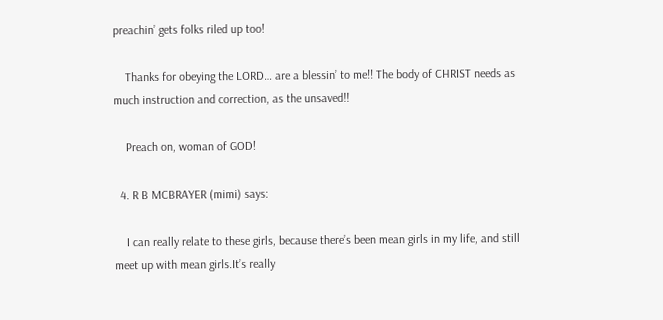preachin’ gets folks riled up too!

    Thanks for obeying the LORD… are a blessin’ to me!! The body of CHRIST needs as much instruction and correction, as the unsaved!!

    Preach on, woman of GOD!

  4. R B MCBRAYER (mimi) says:

    I can really relate to these girls, because there’s been mean girls in my life, and still meet up with mean girls.It’s really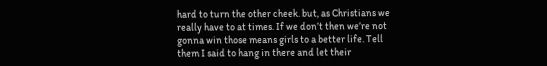hard to turn the other cheek. but, as Christians we really have to at times. If we don’t then we’re not gonna win those means girls to a better life. Tell them I said to hang in there and let their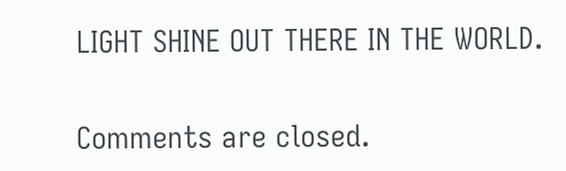LIGHT SHINE OUT THERE IN THE WORLD.

Comments are closed.